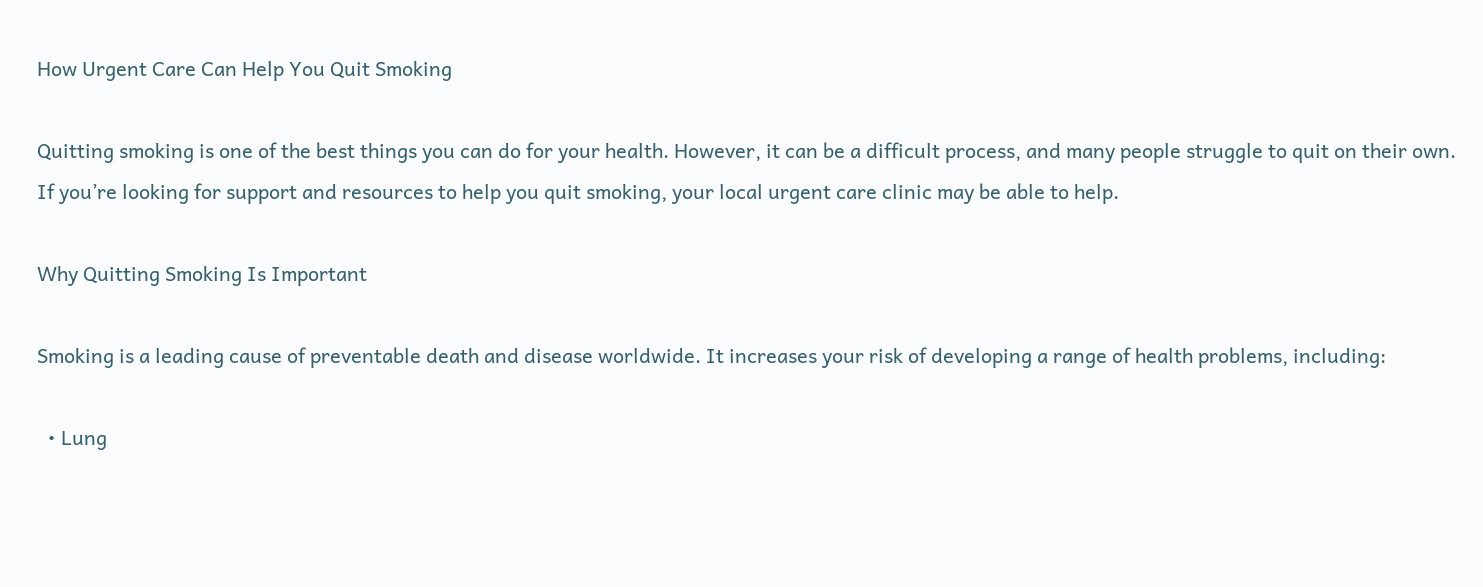How Urgent Care Can Help You Quit Smoking

Quitting smoking is one of the best things you can do for your health. However, it can be a difficult process, and many people struggle to quit on their own. If you’re looking for support and resources to help you quit smoking, your local urgent care clinic may be able to help.

Why Quitting Smoking Is Important

Smoking is a leading cause of preventable death and disease worldwide. It increases your risk of developing a range of health problems, including:

  • Lung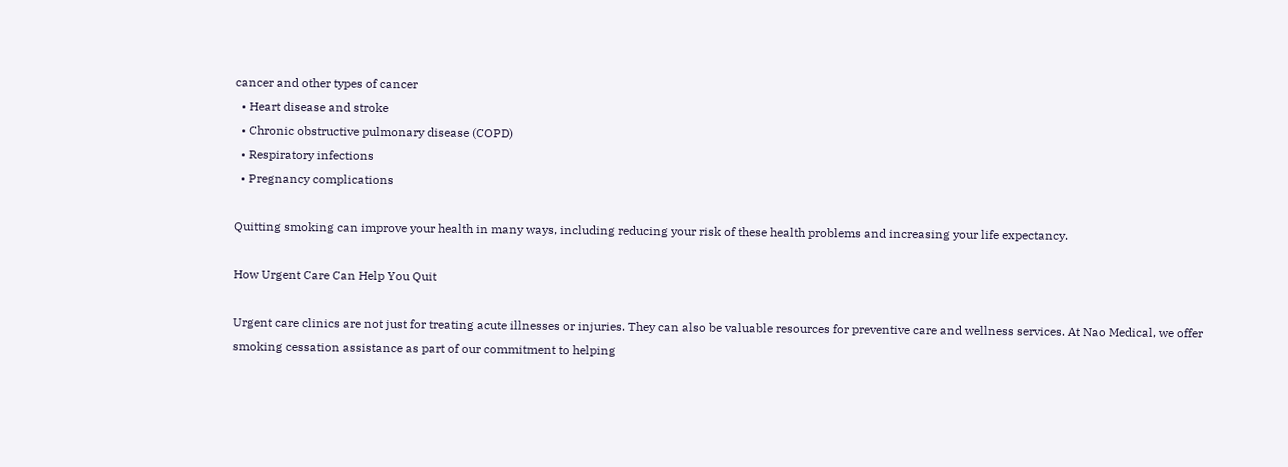cancer and other types of cancer
  • Heart disease and stroke
  • Chronic obstructive pulmonary disease (COPD)
  • Respiratory infections
  • Pregnancy complications

Quitting smoking can improve your health in many ways, including reducing your risk of these health problems and increasing your life expectancy.

How Urgent Care Can Help You Quit

Urgent care clinics are not just for treating acute illnesses or injuries. They can also be valuable resources for preventive care and wellness services. At Nao Medical, we offer smoking cessation assistance as part of our commitment to helping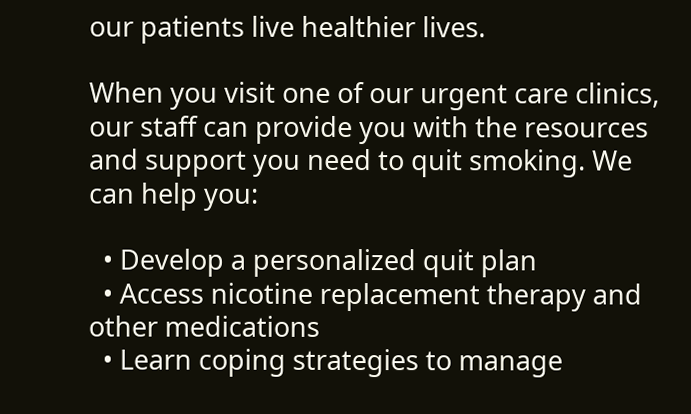our patients live healthier lives.

When you visit one of our urgent care clinics, our staff can provide you with the resources and support you need to quit smoking. We can help you:

  • Develop a personalized quit plan
  • Access nicotine replacement therapy and other medications
  • Learn coping strategies to manage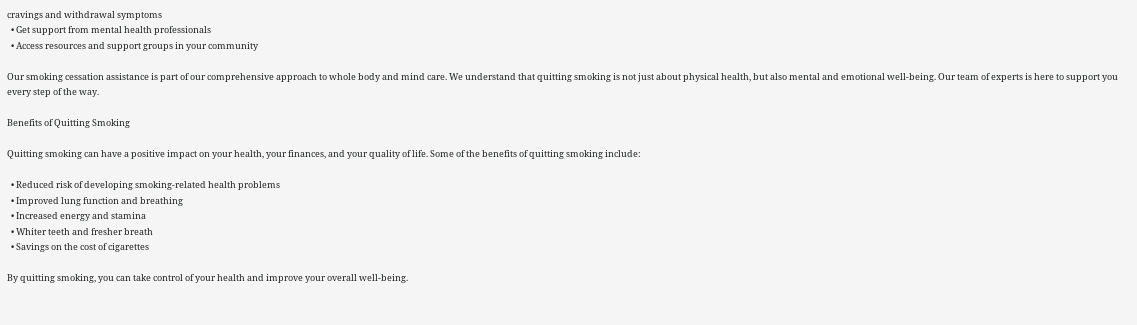cravings and withdrawal symptoms
  • Get support from mental health professionals
  • Access resources and support groups in your community

Our smoking cessation assistance is part of our comprehensive approach to whole body and mind care. We understand that quitting smoking is not just about physical health, but also mental and emotional well-being. Our team of experts is here to support you every step of the way.

Benefits of Quitting Smoking

Quitting smoking can have a positive impact on your health, your finances, and your quality of life. Some of the benefits of quitting smoking include:

  • Reduced risk of developing smoking-related health problems
  • Improved lung function and breathing
  • Increased energy and stamina
  • Whiter teeth and fresher breath
  • Savings on the cost of cigarettes

By quitting smoking, you can take control of your health and improve your overall well-being.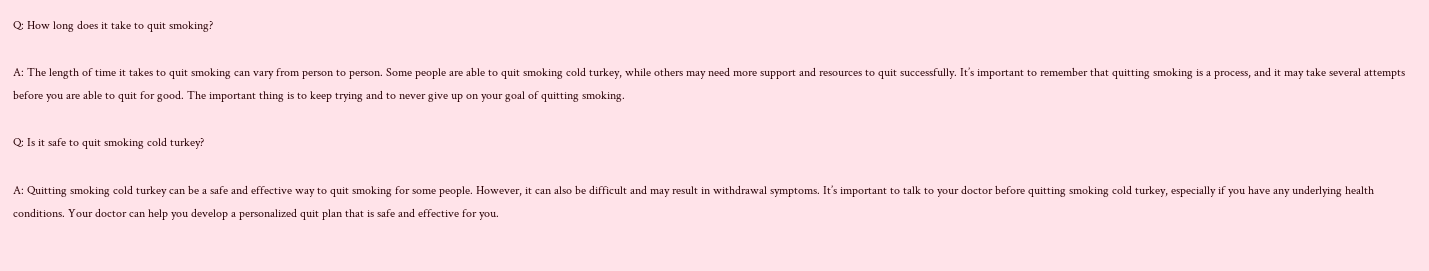Q: How long does it take to quit smoking?

A: The length of time it takes to quit smoking can vary from person to person. Some people are able to quit smoking cold turkey, while others may need more support and resources to quit successfully. It’s important to remember that quitting smoking is a process, and it may take several attempts before you are able to quit for good. The important thing is to keep trying and to never give up on your goal of quitting smoking.

Q: Is it safe to quit smoking cold turkey?

A: Quitting smoking cold turkey can be a safe and effective way to quit smoking for some people. However, it can also be difficult and may result in withdrawal symptoms. It’s important to talk to your doctor before quitting smoking cold turkey, especially if you have any underlying health conditions. Your doctor can help you develop a personalized quit plan that is safe and effective for you.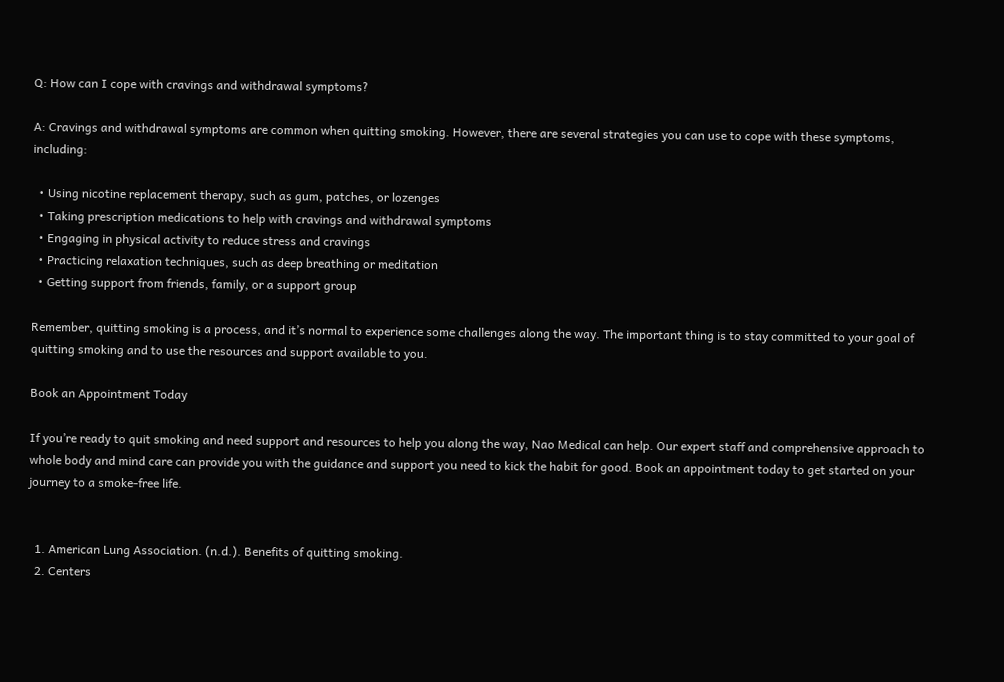Q: How can I cope with cravings and withdrawal symptoms?

A: Cravings and withdrawal symptoms are common when quitting smoking. However, there are several strategies you can use to cope with these symptoms, including:

  • Using nicotine replacement therapy, such as gum, patches, or lozenges
  • Taking prescription medications to help with cravings and withdrawal symptoms
  • Engaging in physical activity to reduce stress and cravings
  • Practicing relaxation techniques, such as deep breathing or meditation
  • Getting support from friends, family, or a support group

Remember, quitting smoking is a process, and it’s normal to experience some challenges along the way. The important thing is to stay committed to your goal of quitting smoking and to use the resources and support available to you.

Book an Appointment Today

If you’re ready to quit smoking and need support and resources to help you along the way, Nao Medical can help. Our expert staff and comprehensive approach to whole body and mind care can provide you with the guidance and support you need to kick the habit for good. Book an appointment today to get started on your journey to a smoke-free life.


  1. American Lung Association. (n.d.). Benefits of quitting smoking.
  2. Centers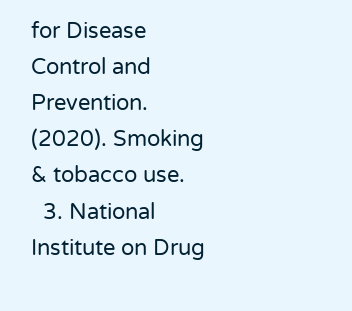for Disease Control and Prevention. (2020). Smoking & tobacco use.
  3. National Institute on Drug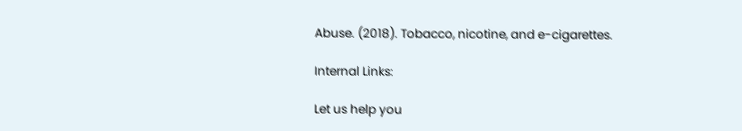Abuse. (2018). Tobacco, nicotine, and e-cigarettes.

Internal Links:

Let us help you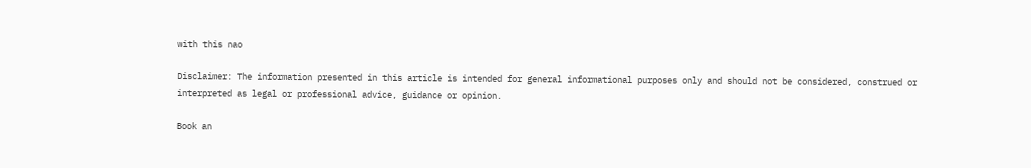with this nao

Disclaimer: The information presented in this article is intended for general informational purposes only and should not be considered, construed or interpreted as legal or professional advice, guidance or opinion.

Book an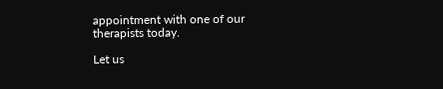appointment with one of our therapists today.

Let us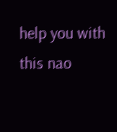help you with this nao